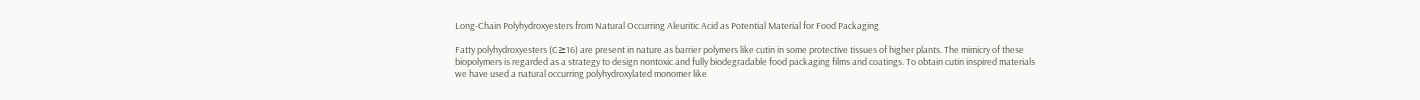Long-Chain Polyhydroxyesters from Natural Occurring Aleuritic Acid as Potential Material for Food Packaging

Fatty polyhydroxyesters (C≥16) are present in nature as barrier polymers like cutin in some protective tissues of higher plants. The mimicry of these biopolymers is regarded as a strategy to design nontoxic and fully biodegradable food packaging films and coatings. To obtain cutin inspired materials we have used a natural occurring polyhydroxylated monomer like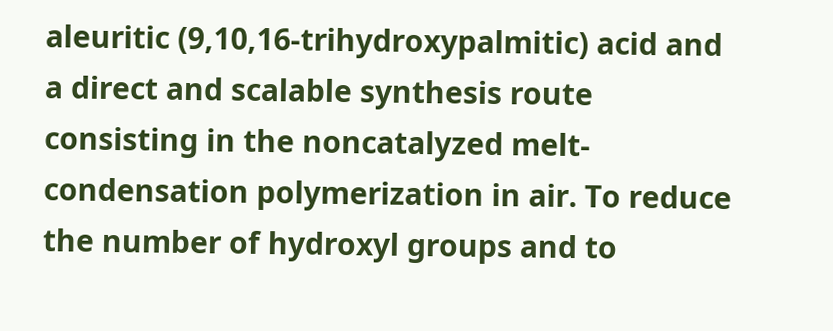aleuritic (9,10,16-trihydroxypalmitic) acid and a direct and scalable synthesis route consisting in the noncatalyzed melt-condensation polymerization in air. To reduce the number of hydroxyl groups and to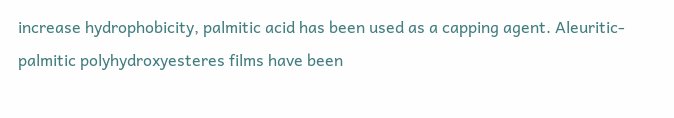increase hydrophobicity, palmitic acid has been used as a capping agent. Aleuritic-palmitic polyhydroxyesteres films have been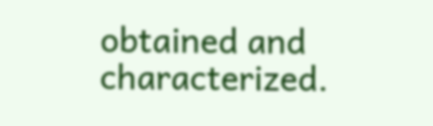obtained and characterized.